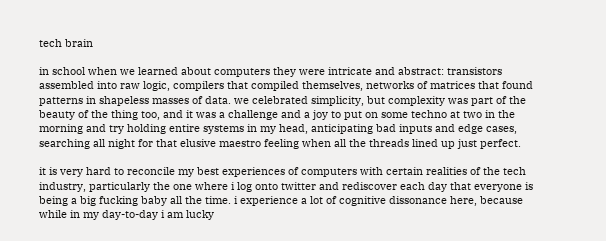tech brain

in school when we learned about computers they were intricate and abstract: transistors assembled into raw logic, compilers that compiled themselves, networks of matrices that found patterns in shapeless masses of data. we celebrated simplicity, but complexity was part of the beauty of the thing too, and it was a challenge and a joy to put on some techno at two in the morning and try holding entire systems in my head, anticipating bad inputs and edge cases, searching all night for that elusive maestro feeling when all the threads lined up just perfect.

it is very hard to reconcile my best experiences of computers with certain realities of the tech industry, particularly the one where i log onto twitter and rediscover each day that everyone is being a big fucking baby all the time. i experience a lot of cognitive dissonance here, because while in my day-to-day i am lucky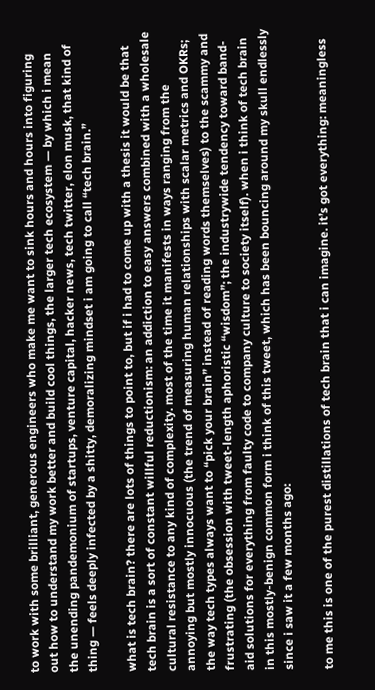to work with some brilliant, generous engineers who make me want to sink hours and hours into figuring out how to understand my work better and build cool things, the larger tech ecosystem — by which i mean the unending pandemonium of startups, venture capital, hacker news, tech twitter, elon musk, that kind of thing — feels deeply infected by a shitty, demoralizing mindset i am going to call “tech brain.”

what is tech brain? there are lots of things to point to, but if i had to come up with a thesis it would be that tech brain is a sort of constant willful reductionism: an addiction to easy answers combined with a wholesale cultural resistance to any kind of complexity. most of the time it manifests in ways ranging from the annoying but mostly innocuous (the trend of measuring human relationships with scalar metrics and OKRs; the way tech types always want to “pick your brain” instead of reading words themselves) to the scammy and frustrating (the obsession with tweet-length aphoristic “wisdom”; the industrywide tendency toward band-aid solutions for everything from faulty code to company culture to society itself). when i think of tech brain in this mostly-benign common form i think of this tweet, which has been bouncing around my skull endlessly since i saw it a few months ago:

to me this is one of the purest distillations of tech brain that i can imagine. it’s got everything: meaningless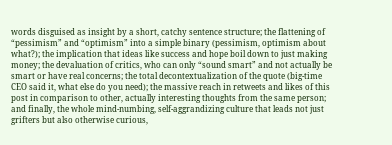words disguised as insight by a short, catchy sentence structure; the flattening of “pessimism” and “optimism” into a simple binary (pessimism, optimism about what?); the implication that ideas like success and hope boil down to just making money; the devaluation of critics, who can only “sound smart” and not actually be smart or have real concerns; the total decontextualization of the quote (big-time CEO said it, what else do you need); the massive reach in retweets and likes of this post in comparison to other, actually interesting thoughts from the same person; and finally, the whole mind-numbing, self-aggrandizing culture that leads not just grifters but also otherwise curious,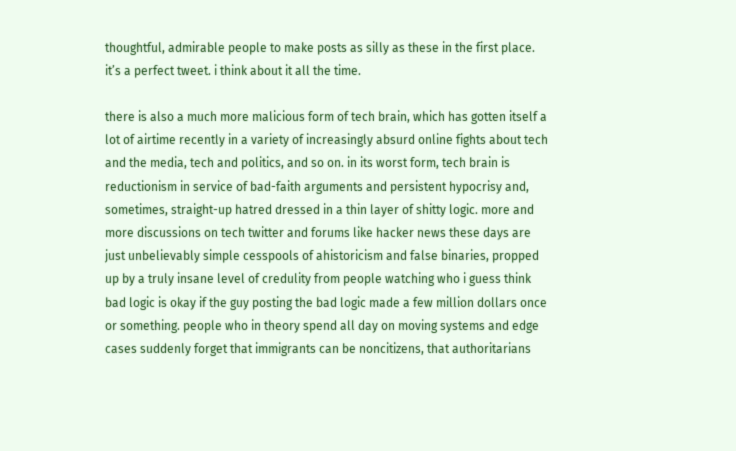thoughtful, admirable people to make posts as silly as these in the first place. it’s a perfect tweet. i think about it all the time.

there is also a much more malicious form of tech brain, which has gotten itself a lot of airtime recently in a variety of increasingly absurd online fights about tech and the media, tech and politics, and so on. in its worst form, tech brain is reductionism in service of bad-faith arguments and persistent hypocrisy and, sometimes, straight-up hatred dressed in a thin layer of shitty logic. more and more discussions on tech twitter and forums like hacker news these days are just unbelievably simple cesspools of ahistoricism and false binaries, propped up by a truly insane level of credulity from people watching who i guess think bad logic is okay if the guy posting the bad logic made a few million dollars once or something. people who in theory spend all day on moving systems and edge cases suddenly forget that immigrants can be noncitizens, that authoritarians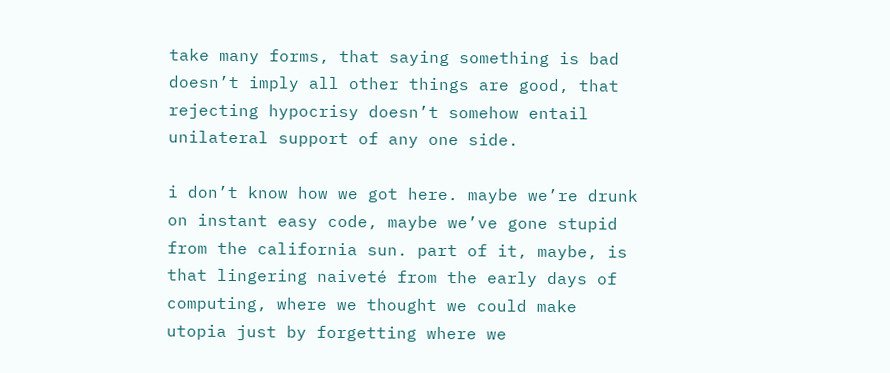take many forms, that saying something is bad doesn’t imply all other things are good, that rejecting hypocrisy doesn’t somehow entail unilateral support of any one side.

i don’t know how we got here. maybe we’re drunk on instant easy code, maybe we’ve gone stupid from the california sun. part of it, maybe, is that lingering naiveté from the early days of computing, where we thought we could make utopia just by forgetting where we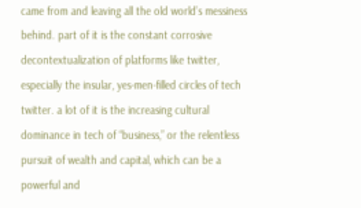came from and leaving all the old world’s messiness behind. part of it is the constant corrosive decontextualization of platforms like twitter, especially the insular, yes-men-filled circles of tech twitter. a lot of it is the increasing cultural dominance in tech of “business,” or the relentless pursuit of wealth and capital, which can be a powerful and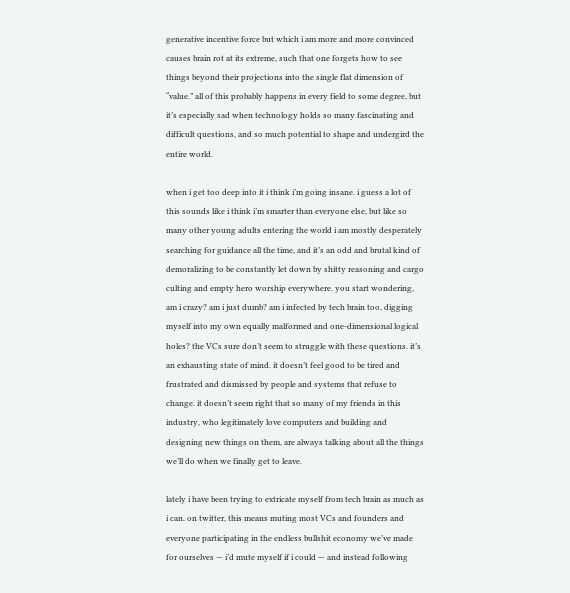generative incentive force but which i am more and more convinced causes brain rot at its extreme, such that one forgets how to see things beyond their projections into the single flat dimension of “value.” all of this probably happens in every field to some degree, but it’s especially sad when technology holds so many fascinating and difficult questions, and so much potential to shape and undergird the entire world.

when i get too deep into it i think i’m going insane. i guess a lot of this sounds like i think i’m smarter than everyone else, but like so many other young adults entering the world i am mostly desperately searching for guidance all the time, and it’s an odd and brutal kind of demoralizing to be constantly let down by shitty reasoning and cargo culting and empty hero worship everywhere. you start wondering, am i crazy? am i just dumb? am i infected by tech brain too, digging myself into my own equally malformed and one-dimensional logical holes? the VCs sure don’t seem to struggle with these questions. it’s an exhausting state of mind. it doesn’t feel good to be tired and frustrated and dismissed by people and systems that refuse to change. it doesn’t seem right that so many of my friends in this industry, who legitimately love computers and building and designing new things on them, are always talking about all the things we’ll do when we finally get to leave.

lately i have been trying to extricate myself from tech brain as much as i can. on twitter, this means muting most VCs and founders and everyone participating in the endless bullshit economy we’ve made for ourselves — i’d mute myself if i could — and instead following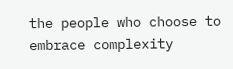the people who choose to embrace complexity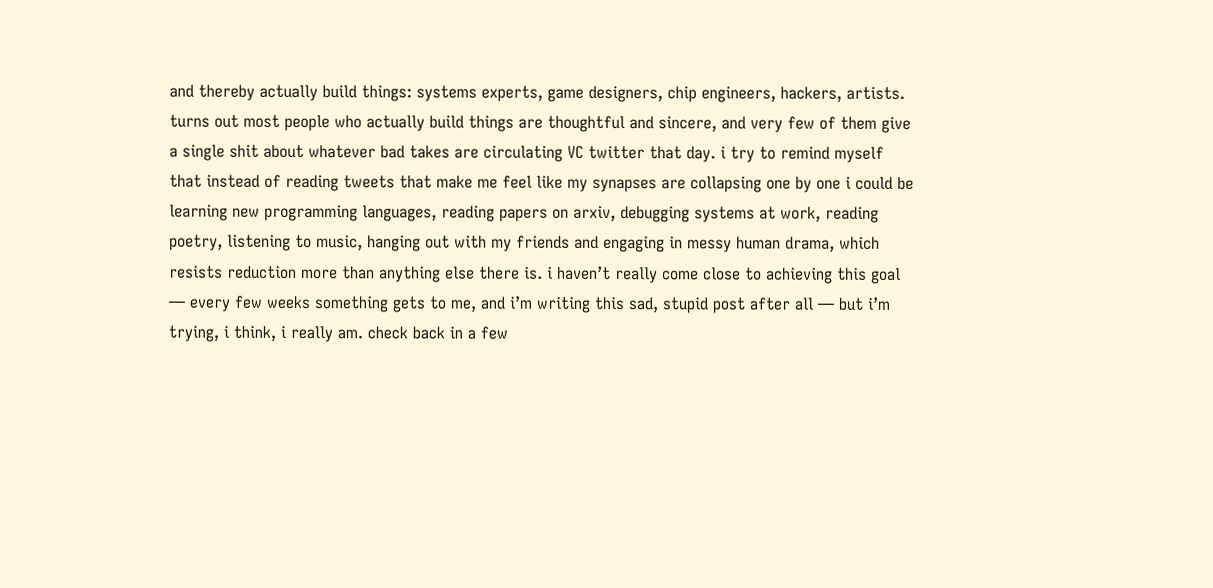and thereby actually build things: systems experts, game designers, chip engineers, hackers, artists. turns out most people who actually build things are thoughtful and sincere, and very few of them give a single shit about whatever bad takes are circulating VC twitter that day. i try to remind myself that instead of reading tweets that make me feel like my synapses are collapsing one by one i could be learning new programming languages, reading papers on arxiv, debugging systems at work, reading poetry, listening to music, hanging out with my friends and engaging in messy human drama, which resists reduction more than anything else there is. i haven’t really come close to achieving this goal — every few weeks something gets to me, and i’m writing this sad, stupid post after all — but i’m trying, i think, i really am. check back in a few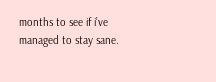months to see if i’ve managed to stay sane.